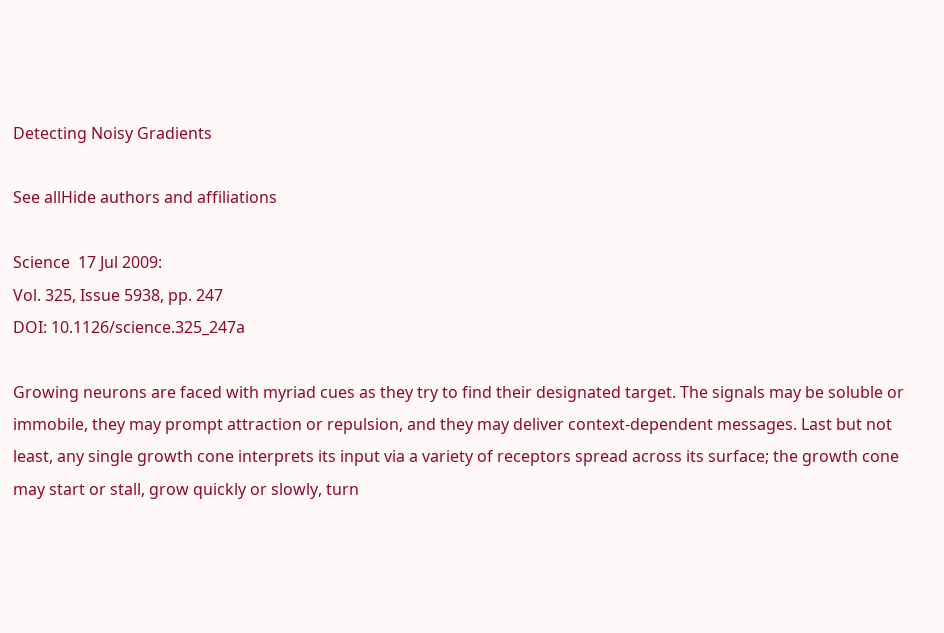Detecting Noisy Gradients

See allHide authors and affiliations

Science  17 Jul 2009:
Vol. 325, Issue 5938, pp. 247
DOI: 10.1126/science.325_247a

Growing neurons are faced with myriad cues as they try to find their designated target. The signals may be soluble or immobile, they may prompt attraction or repulsion, and they may deliver context-dependent messages. Last but not least, any single growth cone interprets its input via a variety of receptors spread across its surface; the growth cone may start or stall, grow quickly or slowly, turn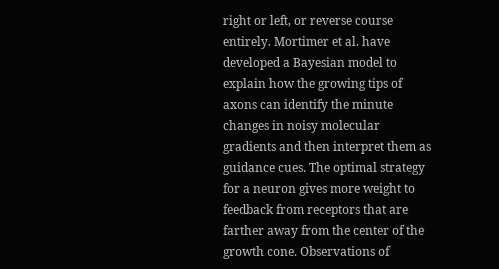right or left, or reverse course entirely. Mortimer et al. have developed a Bayesian model to explain how the growing tips of axons can identify the minute changes in noisy molecular gradients and then interpret them as guidance cues. The optimal strategy for a neuron gives more weight to feedback from receptors that are farther away from the center of the growth cone. Observations of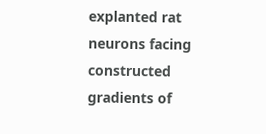explanted rat neurons facing constructed gradients of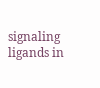signaling ligands in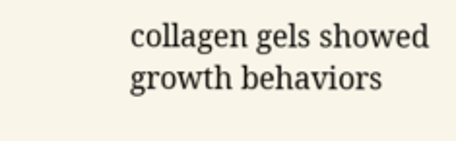collagen gels showed growth behaviors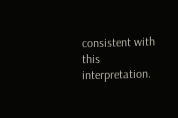consistent with this interpretation.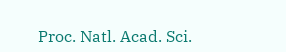Proc. Natl. Acad. Sci.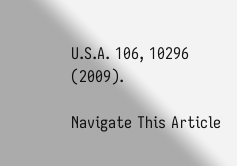U.S.A. 106, 10296 (2009).

Navigate This Article